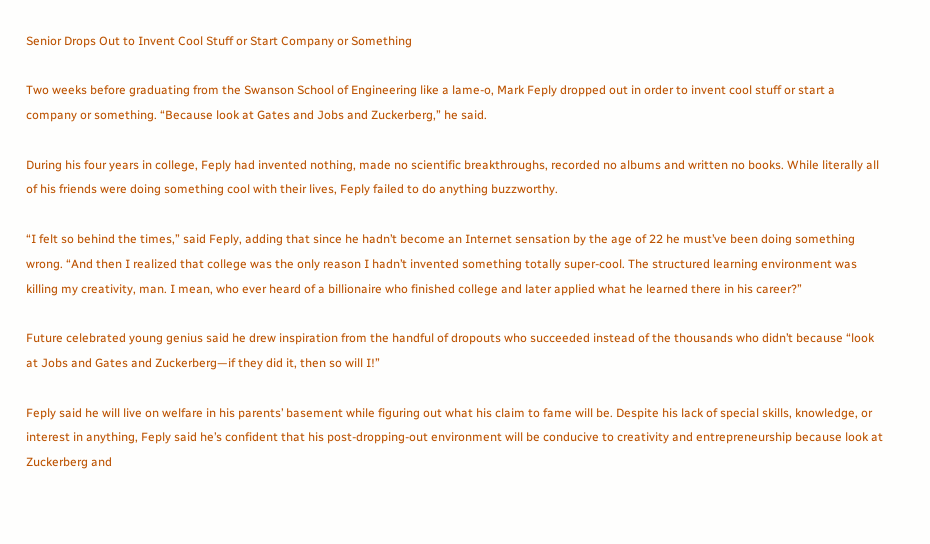Senior Drops Out to Invent Cool Stuff or Start Company or Something

Two weeks before graduating from the Swanson School of Engineering like a lame-o, Mark Feply dropped out in order to invent cool stuff or start a company or something. “Because look at Gates and Jobs and Zuckerberg,” he said.

During his four years in college, Feply had invented nothing, made no scientific breakthroughs, recorded no albums and written no books. While literally all of his friends were doing something cool with their lives, Feply failed to do anything buzzworthy.

“I felt so behind the times,” said Feply, adding that since he hadn’t become an Internet sensation by the age of 22 he must’ve been doing something wrong. “And then I realized that college was the only reason I hadn’t invented something totally super-cool. The structured learning environment was killing my creativity, man. I mean, who ever heard of a billionaire who finished college and later applied what he learned there in his career?”

Future celebrated young genius said he drew inspiration from the handful of dropouts who succeeded instead of the thousands who didn’t because “look at Jobs and Gates and Zuckerberg—if they did it, then so will I!”

Feply said he will live on welfare in his parents’ basement while figuring out what his claim to fame will be. Despite his lack of special skills, knowledge, or interest in anything, Feply said he’s confident that his post-dropping-out environment will be conducive to creativity and entrepreneurship because look at Zuckerberg and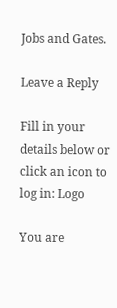Jobs and Gates.

Leave a Reply

Fill in your details below or click an icon to log in: Logo

You are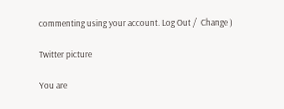commenting using your account. Log Out /  Change )

Twitter picture

You are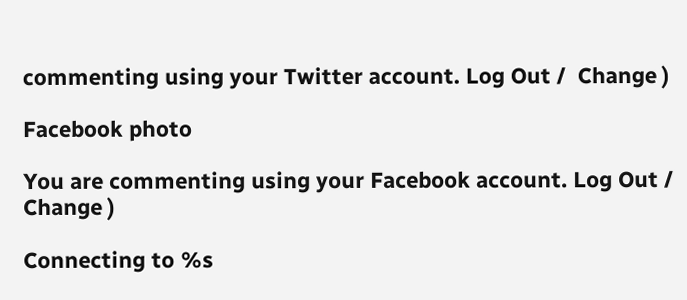commenting using your Twitter account. Log Out /  Change )

Facebook photo

You are commenting using your Facebook account. Log Out /  Change )

Connecting to %s